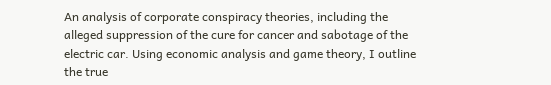An analysis of corporate conspiracy theories, including the alleged suppression of the cure for cancer and sabotage of the electric car. Using economic analysis and game theory, I outline the true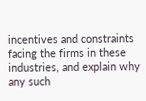incentives and constraints facing the firms in these industries, and explain why any such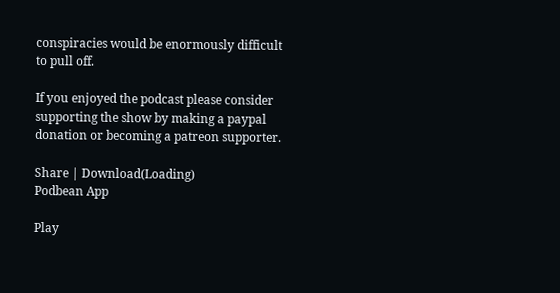conspiracies would be enormously difficult to pull off.

If you enjoyed the podcast please consider supporting the show by making a paypal donation or becoming a patreon supporter.

Share | Download(Loading)
Podbean App

Play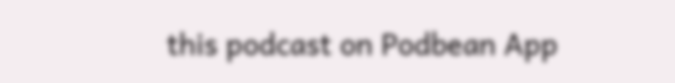this podcast on Podbean App